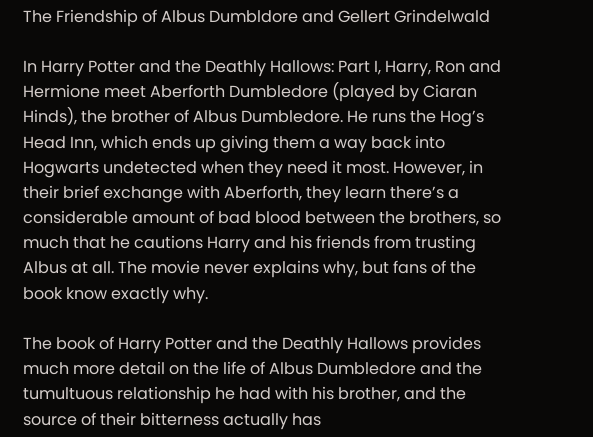The Friendship of Albus Dumbldore and Gellert Grindelwald

In Harry Potter and the Deathly Hallows: Part I, Harry, Ron and Hermione meet Aberforth Dumbledore (played by Ciaran Hinds), the brother of Albus Dumbledore. He runs the Hog’s Head Inn, which ends up giving them a way back into Hogwarts undetected when they need it most. However, in their brief exchange with Aberforth, they learn there’s a considerable amount of bad blood between the brothers, so much that he cautions Harry and his friends from trusting Albus at all. The movie never explains why, but fans of the book know exactly why.

The book of Harry Potter and the Deathly Hallows provides much more detail on the life of Albus Dumbledore and the tumultuous relationship he had with his brother, and the source of their bitterness actually has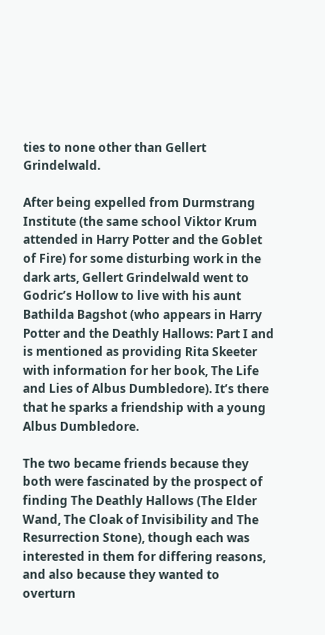ties to none other than Gellert Grindelwald.

After being expelled from Durmstrang Institute (the same school Viktor Krum attended in Harry Potter and the Goblet of Fire) for some disturbing work in the dark arts, Gellert Grindelwald went to Godric’s Hollow to live with his aunt Bathilda Bagshot (who appears in Harry Potter and the Deathly Hallows: Part I and is mentioned as providing Rita Skeeter with information for her book, The Life and Lies of Albus Dumbledore). It’s there that he sparks a friendship with a young Albus Dumbledore.

The two became friends because they both were fascinated by the prospect of finding The Deathly Hallows (The Elder Wand, The Cloak of Invisibility and The Resurrection Stone), though each was interested in them for differing reasons, and also because they wanted to overturn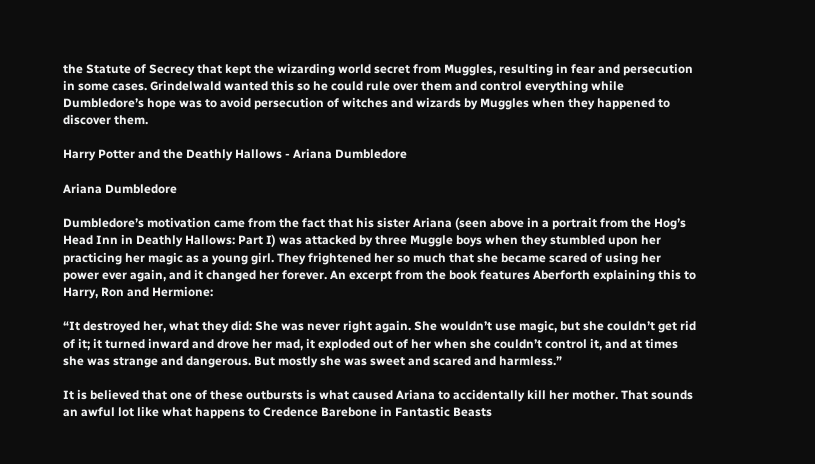the Statute of Secrecy that kept the wizarding world secret from Muggles, resulting in fear and persecution in some cases. Grindelwald wanted this so he could rule over them and control everything while Dumbledore’s hope was to avoid persecution of witches and wizards by Muggles when they happened to discover them.

Harry Potter and the Deathly Hallows - Ariana Dumbledore

Ariana Dumbledore

Dumbledore’s motivation came from the fact that his sister Ariana (seen above in a portrait from the Hog’s Head Inn in Deathly Hallows: Part I) was attacked by three Muggle boys when they stumbled upon her practicing her magic as a young girl. They frightened her so much that she became scared of using her power ever again, and it changed her forever. An excerpt from the book features Aberforth explaining this to Harry, Ron and Hermione:

“It destroyed her, what they did: She was never right again. She wouldn’t use magic, but she couldn’t get rid of it; it turned inward and drove her mad, it exploded out of her when she couldn’t control it, and at times she was strange and dangerous. But mostly she was sweet and scared and harmless.”

It is believed that one of these outbursts is what caused Ariana to accidentally kill her mother. That sounds an awful lot like what happens to Credence Barebone in Fantastic Beasts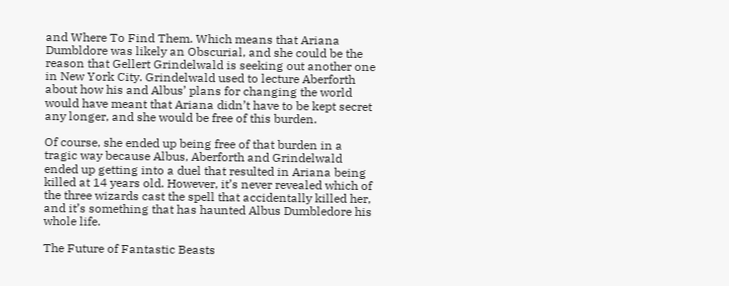and Where To Find Them. Which means that Ariana Dumbldore was likely an Obscurial, and she could be the reason that Gellert Grindelwald is seeking out another one in New York City. Grindelwald used to lecture Aberforth about how his and Albus’ plans for changing the world would have meant that Ariana didn’t have to be kept secret any longer, and she would be free of this burden.

Of course, she ended up being free of that burden in a tragic way because Albus, Aberforth and Grindelwald ended up getting into a duel that resulted in Ariana being killed at 14 years old. However, it’s never revealed which of the three wizards cast the spell that accidentally killed her, and it’s something that has haunted Albus Dumbledore his whole life.

The Future of Fantastic Beasts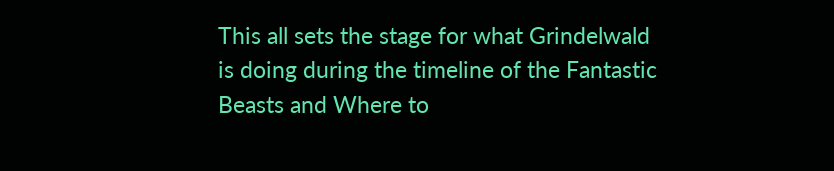This all sets the stage for what Grindelwald is doing during the timeline of the Fantastic Beasts and Where to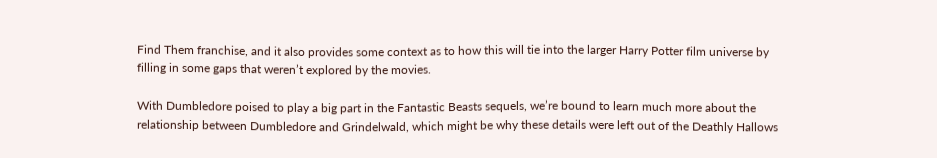Find Them franchise, and it also provides some context as to how this will tie into the larger Harry Potter film universe by filling in some gaps that weren’t explored by the movies.

With Dumbledore poised to play a big part in the Fantastic Beasts sequels, we’re bound to learn much more about the relationship between Dumbledore and Grindelwald, which might be why these details were left out of the Deathly Hallows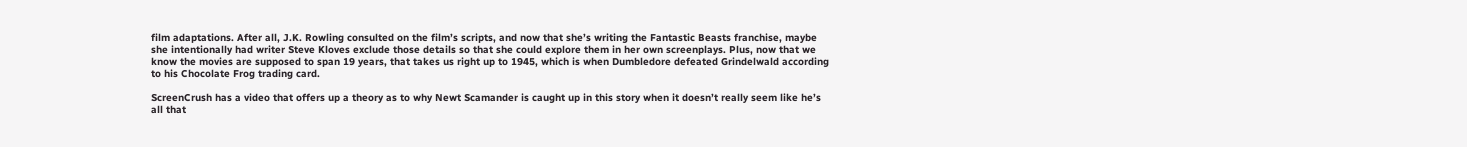film adaptations. After all, J.K. Rowling consulted on the film’s scripts, and now that she’s writing the Fantastic Beasts franchise, maybe she intentionally had writer Steve Kloves exclude those details so that she could explore them in her own screenplays. Plus, now that we know the movies are supposed to span 19 years, that takes us right up to 1945, which is when Dumbledore defeated Grindelwald according to his Chocolate Frog trading card.

ScreenCrush has a video that offers up a theory as to why Newt Scamander is caught up in this story when it doesn’t really seem like he’s all that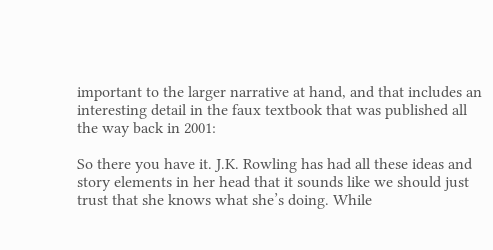important to the larger narrative at hand, and that includes an interesting detail in the faux textbook that was published all the way back in 2001:

So there you have it. J.K. Rowling has had all these ideas and story elements in her head that it sounds like we should just trust that she knows what she’s doing. While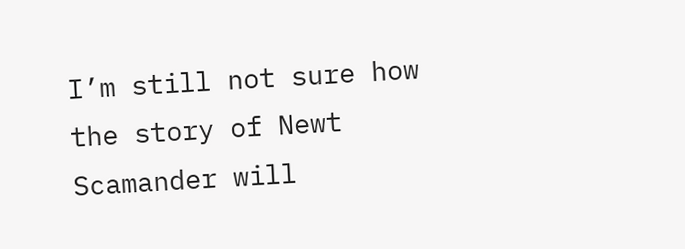I’m still not sure how the story of Newt Scamander will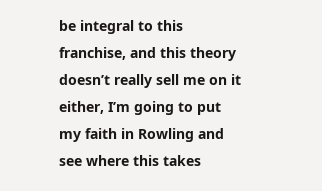be integral to this franchise, and this theory doesn’t really sell me on it either, I’m going to put my faith in Rowling and see where this takes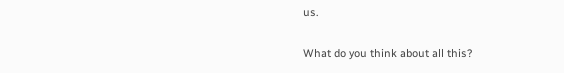us.

What do you think about all this?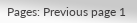Pages: Previous page 1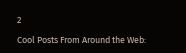2

Cool Posts From Around the Web: